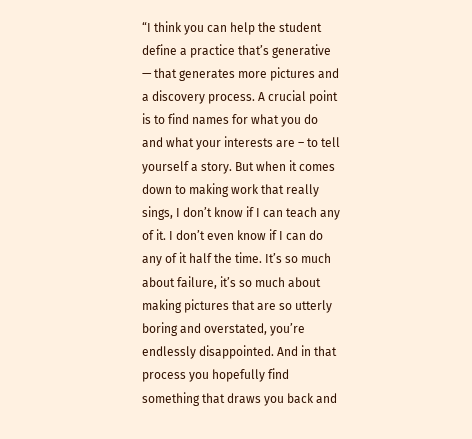“I think you can help the student define a practice that’s generative — that generates more pictures and a discovery process. A crucial point is to find names for what you do and what your interests are – to tell yourself a story. But when it comes down to making work that really sings, I don’t know if I can teach any of it. I don’t even know if I can do any of it half the time. It’s so much about failure, it’s so much about making pictures that are so utterly boring and overstated, you’re endlessly disappointed. And in that process you hopefully find something that draws you back and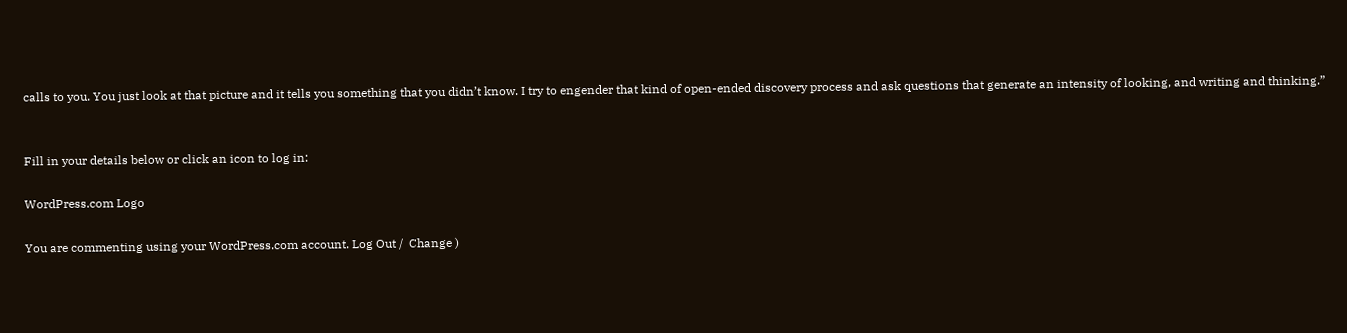calls to you. You just look at that picture and it tells you something that you didn’t know. I try to engender that kind of open-ended discovery process and ask questions that generate an intensity of looking, and writing and thinking.”


Fill in your details below or click an icon to log in:

WordPress.com Logo

You are commenting using your WordPress.com account. Log Out /  Change )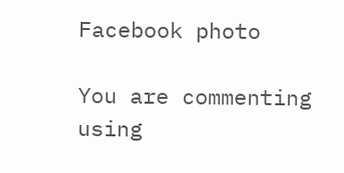Facebook photo

You are commenting using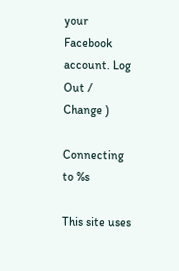your Facebook account. Log Out /  Change )

Connecting to %s

This site uses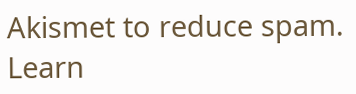Akismet to reduce spam. Learn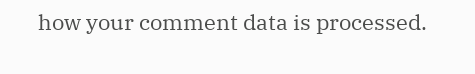how your comment data is processed.